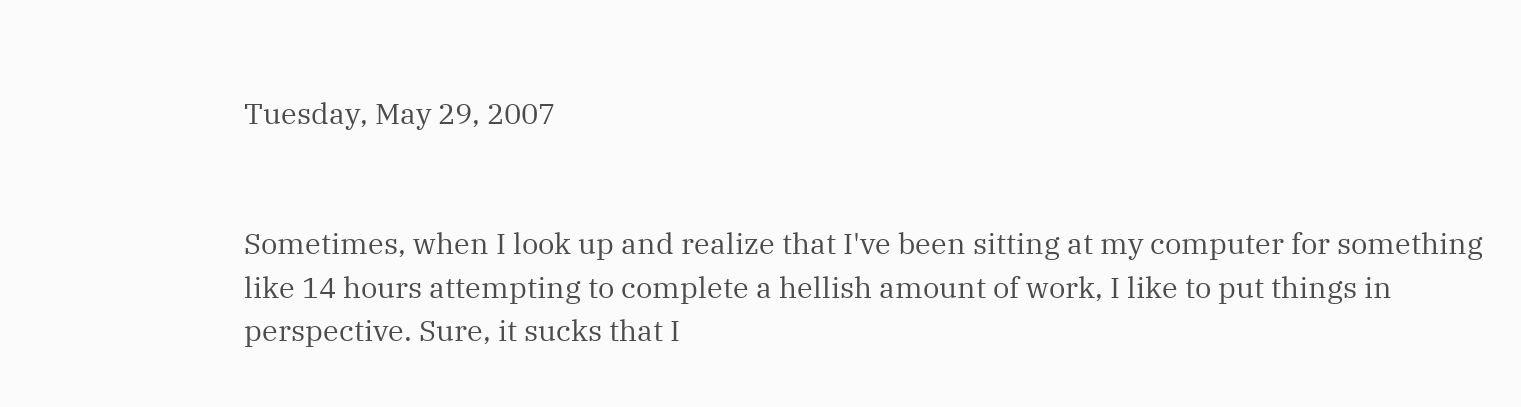Tuesday, May 29, 2007


Sometimes, when I look up and realize that I've been sitting at my computer for something like 14 hours attempting to complete a hellish amount of work, I like to put things in perspective. Sure, it sucks that I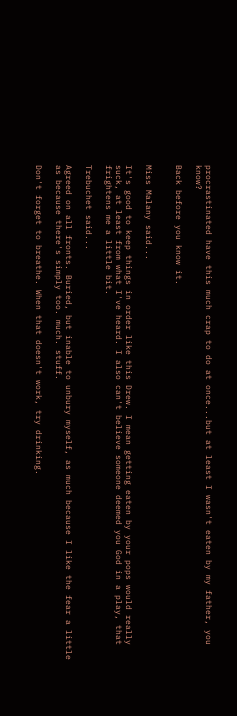procrastinated have this much crap to do at once...but at least I wasn't eaten by my father, you know?

Back before you know it.


Miss Malany said...

It's good to keep things in order like this Drew. I mean getting eaten by your pops would really suck, at least from what I've heard. I also can't believe someone deemed you God in a play, that frightens me a little bit.

Trebuchet said...

Agreed on all fronts. Buried, but inable to unbury myself, as much because I like the fear a little as because there's simply too. much. stuff.

Don't forget to breathe. When that doesn't work, try drinking.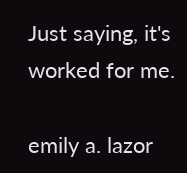Just saying, it's worked for me.

emily a. lazor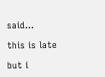said...

this is late

but i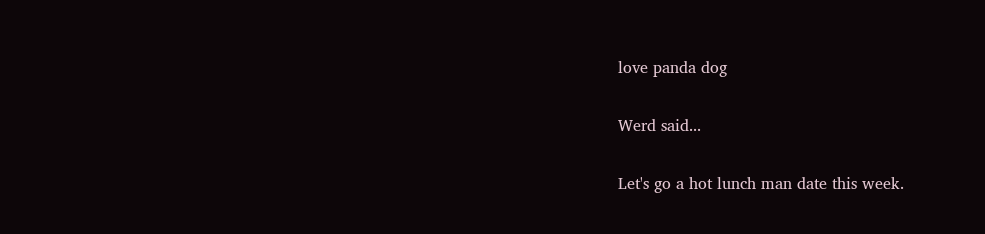love panda dog

Werd said...

Let's go a hot lunch man date this week.